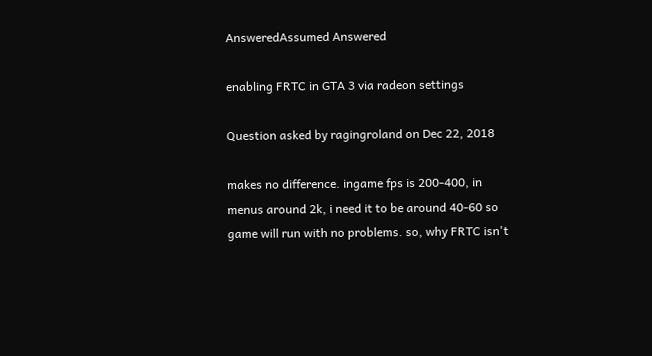AnsweredAssumed Answered

enabling FRTC in GTA 3 via radeon settings

Question asked by ragingroland on Dec 22, 2018

makes no difference. ingame fps is 200-400, in menus around 2k, i need it to be around 40-60 so game will run with no problems. so, why FRTC isn't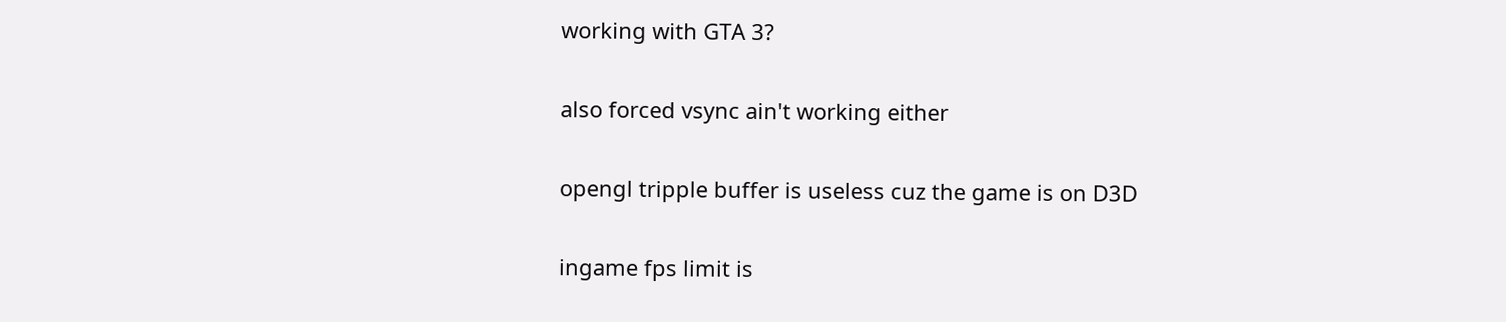working with GTA 3?

also forced vsync ain't working either

opengl tripple buffer is useless cuz the game is on D3D

ingame fps limit is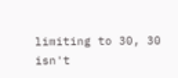limiting to 30, 30 isn't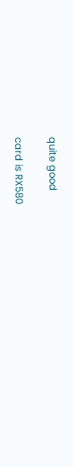quite good

card is RX580